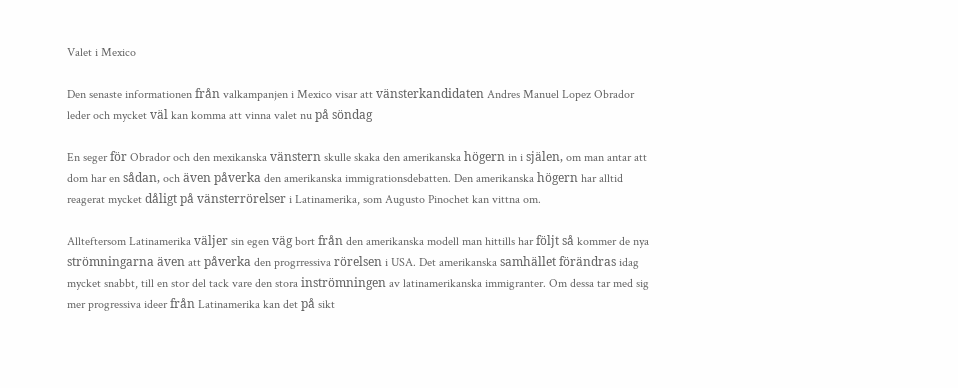Valet i Mexico

Den senaste informationen från valkampanjen i Mexico visar att vänsterkandidaten Andres Manuel Lopez Obrador leder och mycket väl kan komma att vinna valet nu på söndag

En seger för Obrador och den mexikanska vänstern skulle skaka den amerikanska högern in i själen, om man antar att dom har en sådan, och även påverka den amerikanska immigrationsdebatten. Den amerikanska högern har alltid reagerat mycket dåligt på vänsterrörelser i Latinamerika, som Augusto Pinochet kan vittna om.

Allteftersom Latinamerika väljer sin egen väg bort från den amerikanska modell man hittills har följt så kommer de nya strömningarna även att påverka den progrressiva rörelsen i USA. Det amerikanska samhället förändras idag mycket snabbt, till en stor del tack vare den stora inströmningen av latinamerikanska immigranter. Om dessa tar med sig mer progressiva ideer från Latinamerika kan det på sikt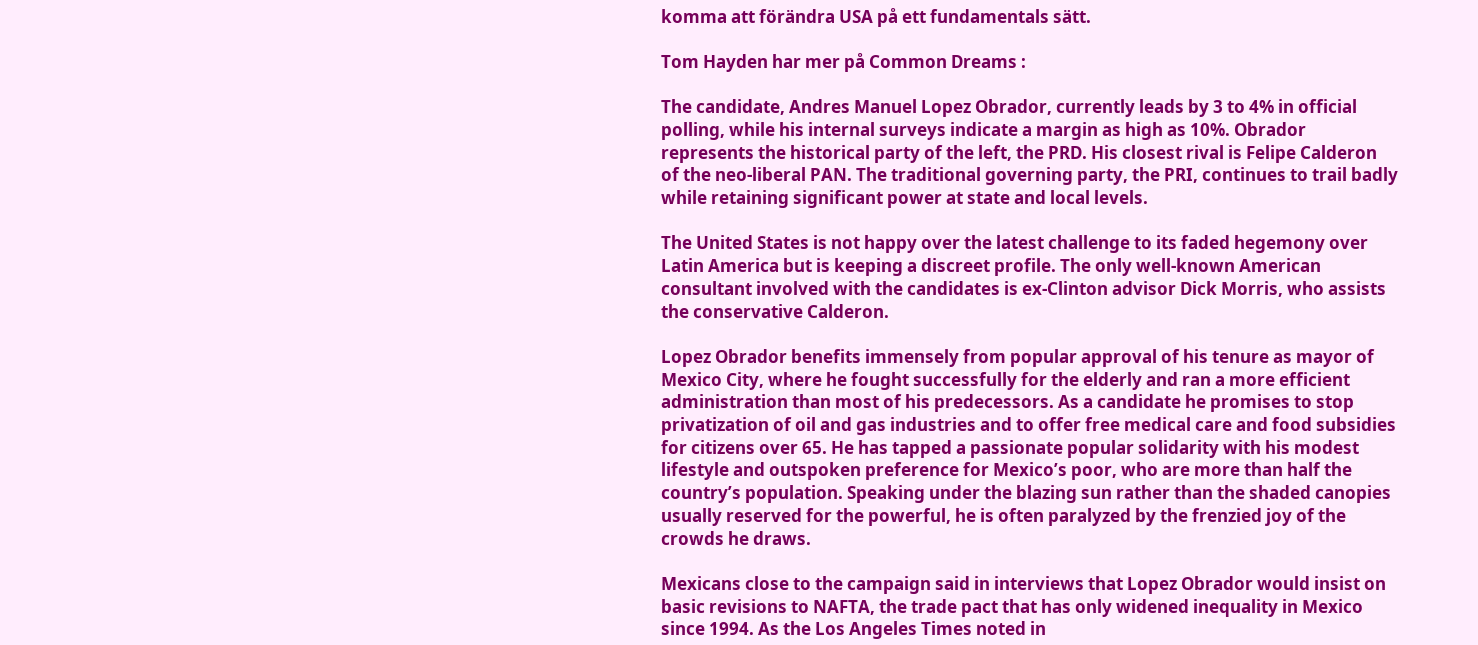komma att förändra USA på ett fundamentals sätt.

Tom Hayden har mer på Common Dreams :

The candidate, Andres Manuel Lopez Obrador, currently leads by 3 to 4% in official polling, while his internal surveys indicate a margin as high as 10%. Obrador represents the historical party of the left, the PRD. His closest rival is Felipe Calderon of the neo-liberal PAN. The traditional governing party, the PRI, continues to trail badly while retaining significant power at state and local levels.

The United States is not happy over the latest challenge to its faded hegemony over Latin America but is keeping a discreet profile. The only well-known American consultant involved with the candidates is ex-Clinton advisor Dick Morris, who assists the conservative Calderon.

Lopez Obrador benefits immensely from popular approval of his tenure as mayor of Mexico City, where he fought successfully for the elderly and ran a more efficient administration than most of his predecessors. As a candidate he promises to stop privatization of oil and gas industries and to offer free medical care and food subsidies for citizens over 65. He has tapped a passionate popular solidarity with his modest lifestyle and outspoken preference for Mexico’s poor, who are more than half the country’s population. Speaking under the blazing sun rather than the shaded canopies usually reserved for the powerful, he is often paralyzed by the frenzied joy of the crowds he draws.

Mexicans close to the campaign said in interviews that Lopez Obrador would insist on basic revisions to NAFTA, the trade pact that has only widened inequality in Mexico since 1994. As the Los Angeles Times noted in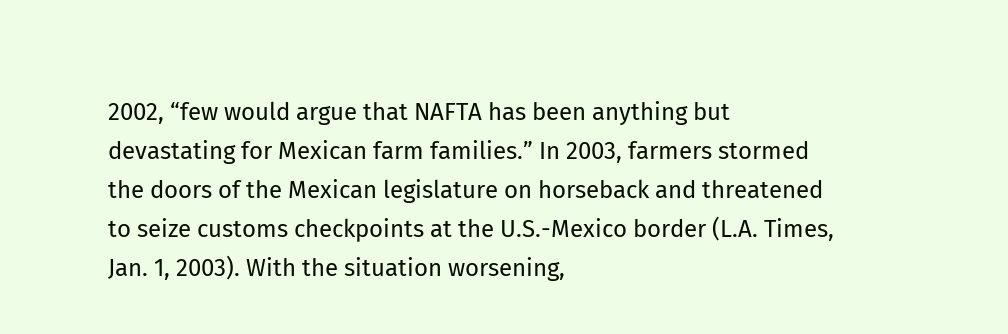2002, “few would argue that NAFTA has been anything but devastating for Mexican farm families.” In 2003, farmers stormed the doors of the Mexican legislature on horseback and threatened to seize customs checkpoints at the U.S.-Mexico border (L.A. Times, Jan. 1, 2003). With the situation worsening,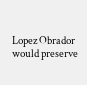Lopez Obrador would preserve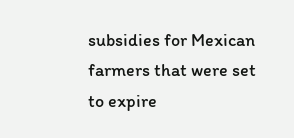subsidies for Mexican farmers that were set to expire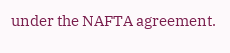under the NAFTA agreement.